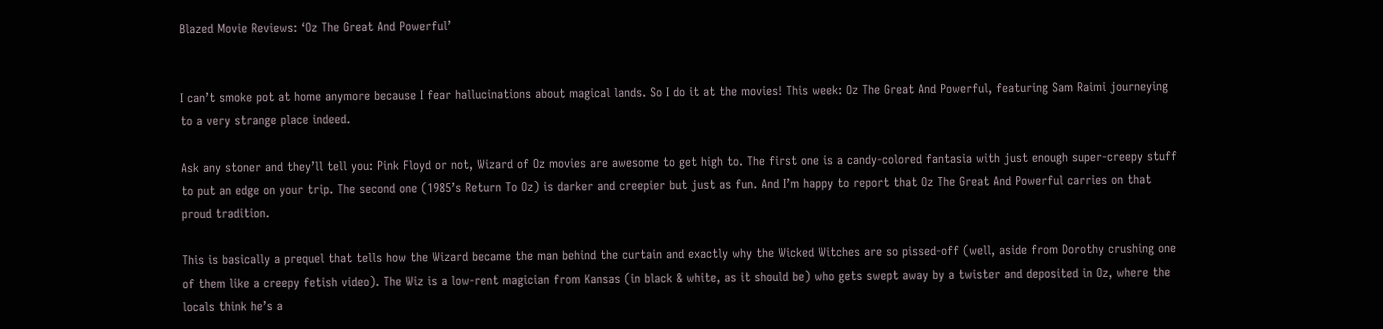Blazed Movie Reviews: ‘Oz The Great And Powerful’


I can’t smoke pot at home anymore because I fear hallucinations about magical lands. So I do it at the movies! This week: Oz The Great And Powerful, featuring Sam Raimi journeying to a very strange place indeed.

Ask any stoner and they’ll tell you: Pink Floyd or not, Wizard of Oz movies are awesome to get high to. The first one is a candy-colored fantasia with just enough super-creepy stuff to put an edge on your trip. The second one (1985’s Return To Oz) is darker and creepier but just as fun. And I’m happy to report that Oz The Great And Powerful carries on that proud tradition.

This is basically a prequel that tells how the Wizard became the man behind the curtain and exactly why the Wicked Witches are so pissed-off (well, aside from Dorothy crushing one of them like a creepy fetish video). The Wiz is a low-rent magician from Kansas (in black & white, as it should be) who gets swept away by a twister and deposited in Oz, where the locals think he’s a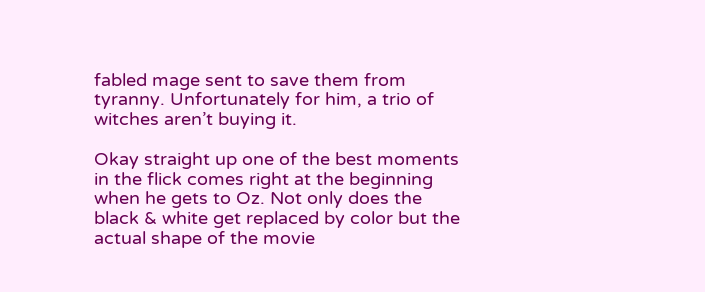fabled mage sent to save them from tyranny. Unfortunately for him, a trio of witches aren’t buying it.

Okay straight up one of the best moments in the flick comes right at the beginning when he gets to Oz. Not only does the black & white get replaced by color but the actual shape of the movie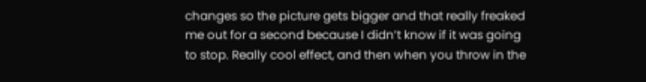changes so the picture gets bigger and that really freaked me out for a second because I didn’t know if it was going to stop. Really cool effect, and then when you throw in the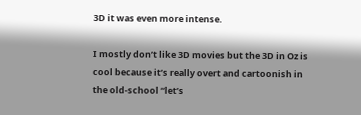3D it was even more intense.

I mostly don’t like 3D movies but the 3D in Oz is cool because it’s really overt and cartoonish in the old-school “let’s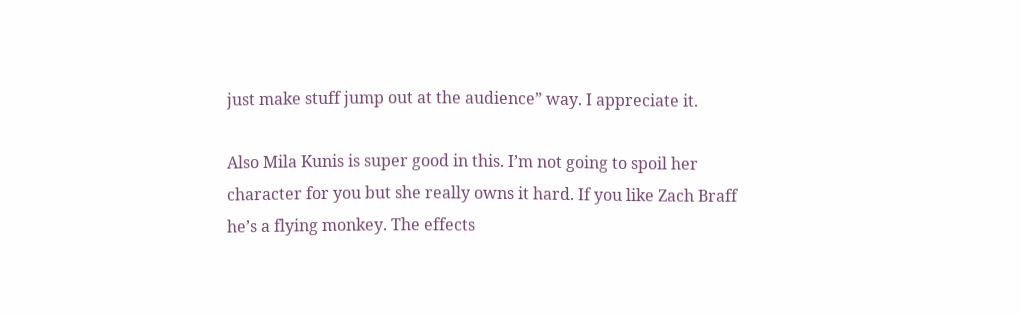just make stuff jump out at the audience” way. I appreciate it.

Also Mila Kunis is super good in this. I’m not going to spoil her character for you but she really owns it hard. If you like Zach Braff he’s a flying monkey. The effects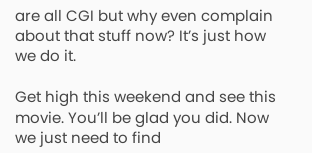are all CGI but why even complain about that stuff now? It’s just how we do it.

Get high this weekend and see this movie. You’ll be glad you did. Now we just need to find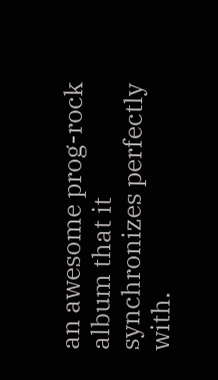an awesome prog-rock album that it synchronizes perfectly with.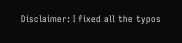Disclaimer: I fixed all the typos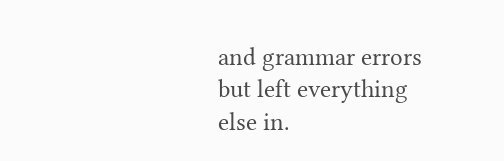and grammar errors but left everything else in.